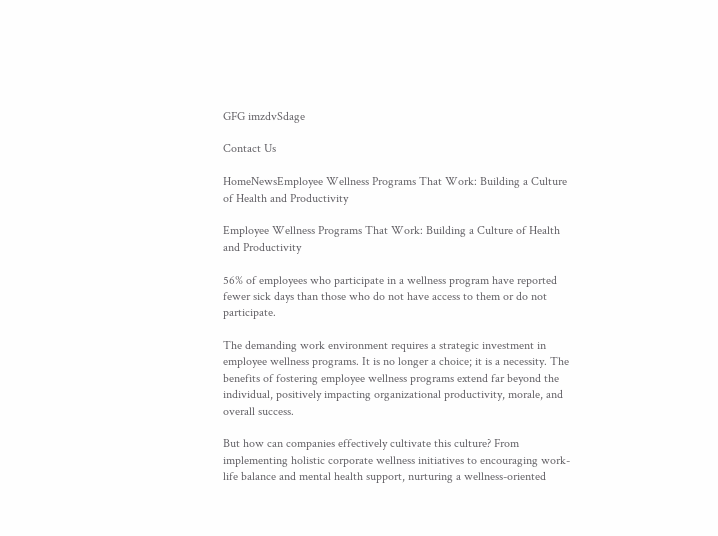GFG imzdvSdage

Contact Us

HomeNewsEmployee Wellness Programs That Work: Building a Culture of Health and Productivity

Employee Wellness Programs That Work: Building a Culture of Health and Productivity

56% of employees who participate in a wellness program have reported fewer sick days than those who do not have access to them or do not participate.

The demanding work environment requires a strategic investment in employee wellness programs. It is no longer a choice; it is a necessity. The benefits of fostering employee wellness programs extend far beyond the individual, positively impacting organizational productivity, morale, and overall success.

But how can companies effectively cultivate this culture? From implementing holistic corporate wellness initiatives to encouraging work-life balance and mental health support, nurturing a wellness-oriented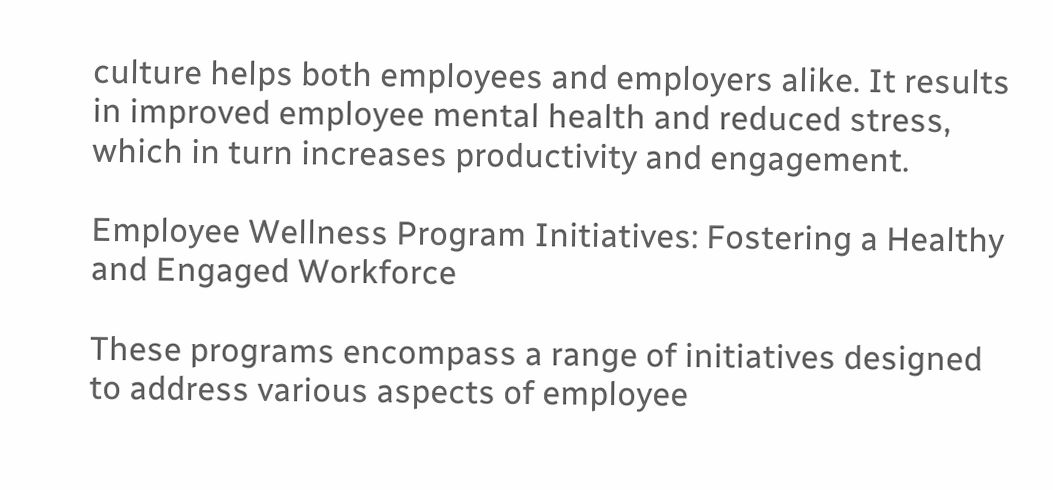culture helps both employees and employers alike. It results in improved employee mental health and reduced stress, which in turn increases productivity and engagement.

Employee Wellness Program Initiatives: Fostering a Healthy and Engaged Workforce

These programs encompass a range of initiatives designed to address various aspects of employee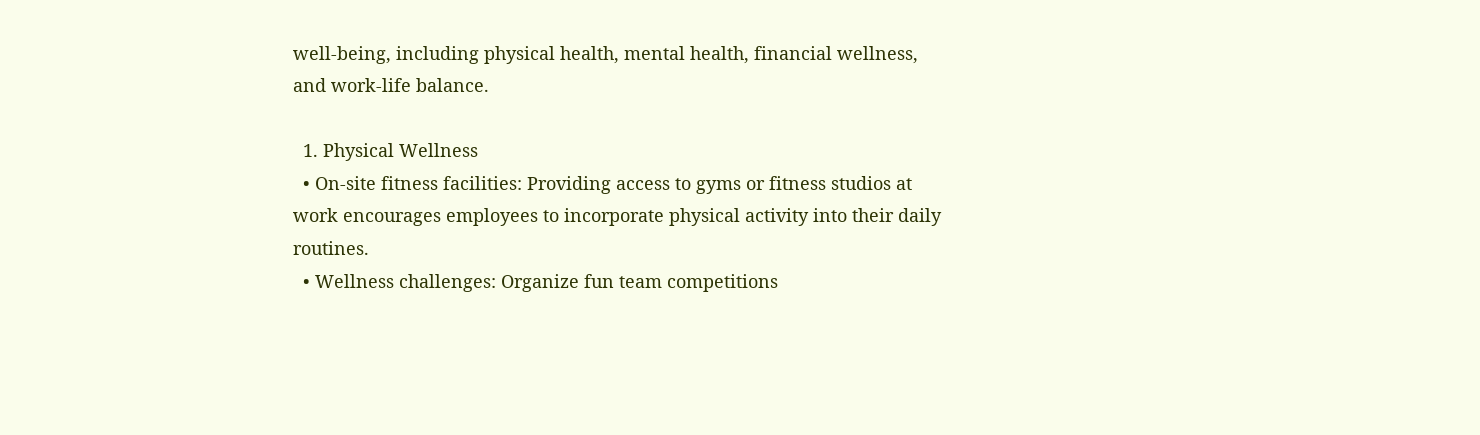well-being, including physical health, mental health, financial wellness, and work-life balance.

  1. Physical Wellness
  • On-site fitness facilities: Providing access to gyms or fitness studios at work encourages employees to incorporate physical activity into their daily routines.
  • Wellness challenges: Organize fun team competitions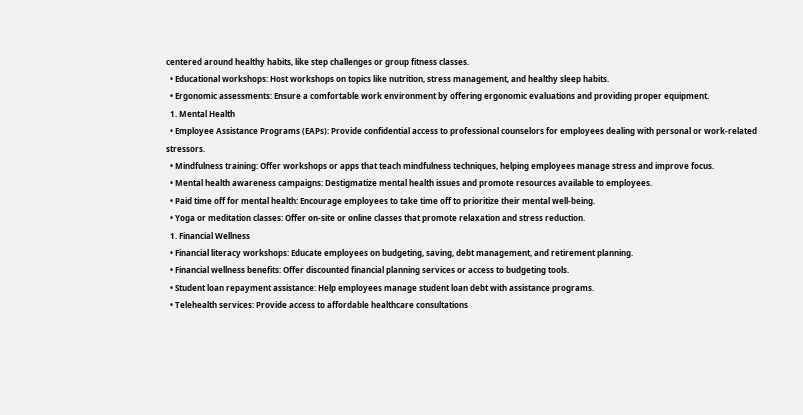centered around healthy habits, like step challenges or group fitness classes.
  • Educational workshops: Host workshops on topics like nutrition, stress management, and healthy sleep habits.
  • Ergonomic assessments: Ensure a comfortable work environment by offering ergonomic evaluations and providing proper equipment.
  1. Mental Health
  • Employee Assistance Programs (EAPs): Provide confidential access to professional counselors for employees dealing with personal or work-related stressors.
  • Mindfulness training: Offer workshops or apps that teach mindfulness techniques, helping employees manage stress and improve focus.
  • Mental health awareness campaigns: Destigmatize mental health issues and promote resources available to employees.
  • Paid time off for mental health: Encourage employees to take time off to prioritize their mental well-being.
  • Yoga or meditation classes: Offer on-site or online classes that promote relaxation and stress reduction.
  1. Financial Wellness
  • Financial literacy workshops: Educate employees on budgeting, saving, debt management, and retirement planning.
  • Financial wellness benefits: Offer discounted financial planning services or access to budgeting tools.
  • Student loan repayment assistance: Help employees manage student loan debt with assistance programs.
  • Telehealth services: Provide access to affordable healthcare consultations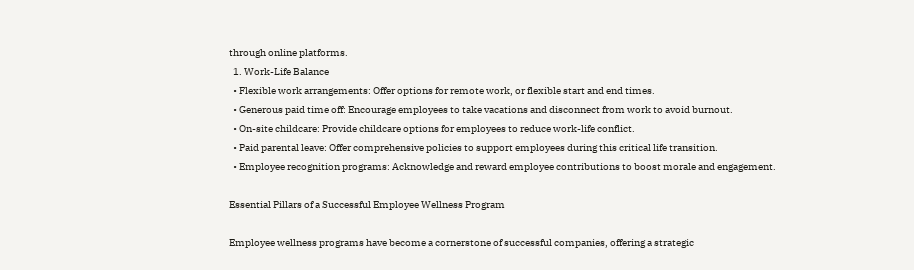through online platforms.
  1. Work-Life Balance
  • Flexible work arrangements: Offer options for remote work, or flexible start and end times.
  • Generous paid time off: Encourage employees to take vacations and disconnect from work to avoid burnout.
  • On-site childcare: Provide childcare options for employees to reduce work-life conflict.
  • Paid parental leave: Offer comprehensive policies to support employees during this critical life transition.
  • Employee recognition programs: Acknowledge and reward employee contributions to boost morale and engagement.

Essential Pillars of a Successful Employee Wellness Program

Employee wellness programs have become a cornerstone of successful companies, offering a strategic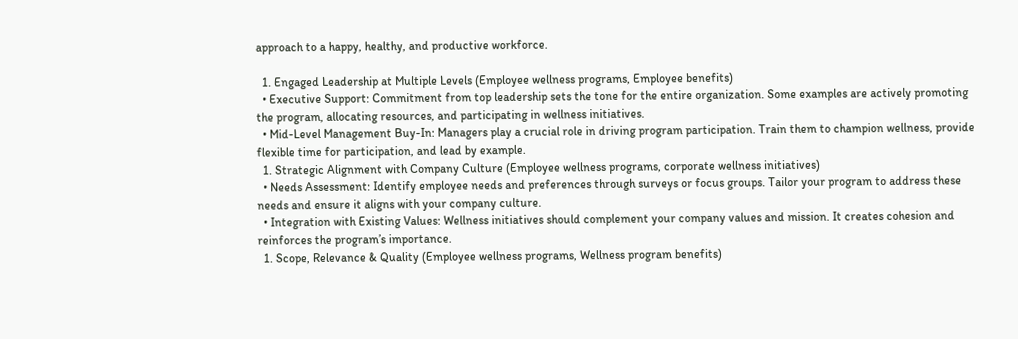approach to a happy, healthy, and productive workforce.

  1. Engaged Leadership at Multiple Levels (Employee wellness programs, Employee benefits)
  • Executive Support: Commitment from top leadership sets the tone for the entire organization. Some examples are actively promoting the program, allocating resources, and participating in wellness initiatives.
  • Mid-Level Management Buy-In: Managers play a crucial role in driving program participation. Train them to champion wellness, provide flexible time for participation, and lead by example.
  1. Strategic Alignment with Company Culture (Employee wellness programs, corporate wellness initiatives)
  • Needs Assessment: Identify employee needs and preferences through surveys or focus groups. Tailor your program to address these needs and ensure it aligns with your company culture.
  • Integration with Existing Values: Wellness initiatives should complement your company values and mission. It creates cohesion and reinforces the program’s importance.
  1. Scope, Relevance & Quality (Employee wellness programs, Wellness program benefits)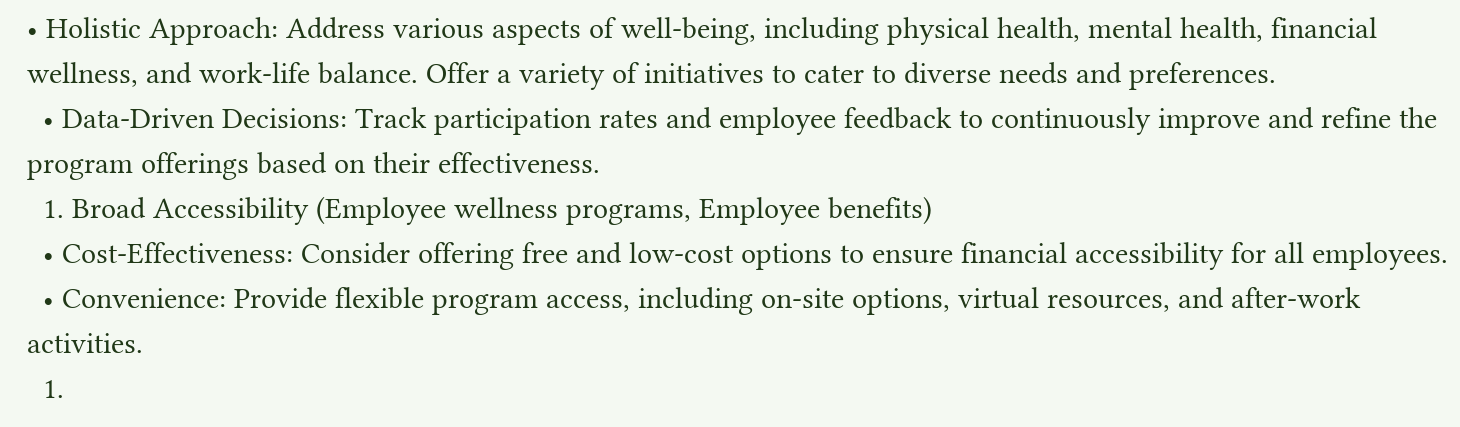• Holistic Approach: Address various aspects of well-being, including physical health, mental health, financial wellness, and work-life balance. Offer a variety of initiatives to cater to diverse needs and preferences.
  • Data-Driven Decisions: Track participation rates and employee feedback to continuously improve and refine the program offerings based on their effectiveness.
  1. Broad Accessibility (Employee wellness programs, Employee benefits)
  • Cost-Effectiveness: Consider offering free and low-cost options to ensure financial accessibility for all employees.
  • Convenience: Provide flexible program access, including on-site options, virtual resources, and after-work activities.
  1.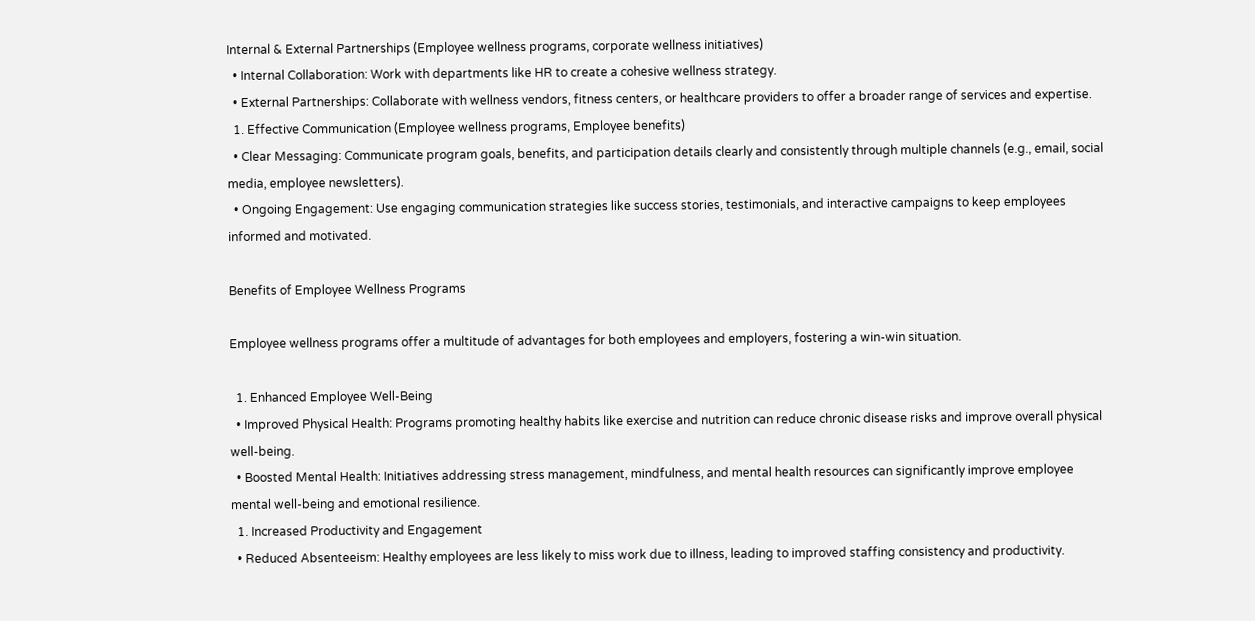Internal & External Partnerships (Employee wellness programs, corporate wellness initiatives)
  • Internal Collaboration: Work with departments like HR to create a cohesive wellness strategy.
  • External Partnerships: Collaborate with wellness vendors, fitness centers, or healthcare providers to offer a broader range of services and expertise.
  1. Effective Communication (Employee wellness programs, Employee benefits)
  • Clear Messaging: Communicate program goals, benefits, and participation details clearly and consistently through multiple channels (e.g., email, social media, employee newsletters).
  • Ongoing Engagement: Use engaging communication strategies like success stories, testimonials, and interactive campaigns to keep employees informed and motivated.

Benefits of Employee Wellness Programs

Employee wellness programs offer a multitude of advantages for both employees and employers, fostering a win-win situation.

  1. Enhanced Employee Well-Being
  • Improved Physical Health: Programs promoting healthy habits like exercise and nutrition can reduce chronic disease risks and improve overall physical well-being.
  • Boosted Mental Health: Initiatives addressing stress management, mindfulness, and mental health resources can significantly improve employee mental well-being and emotional resilience.
  1. Increased Productivity and Engagement
  • Reduced Absenteeism: Healthy employees are less likely to miss work due to illness, leading to improved staffing consistency and productivity.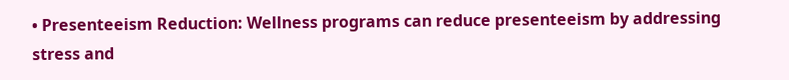• Presenteeism Reduction: Wellness programs can reduce presenteeism by addressing stress and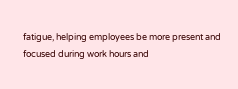fatigue, helping employees be more present and focused during work hours and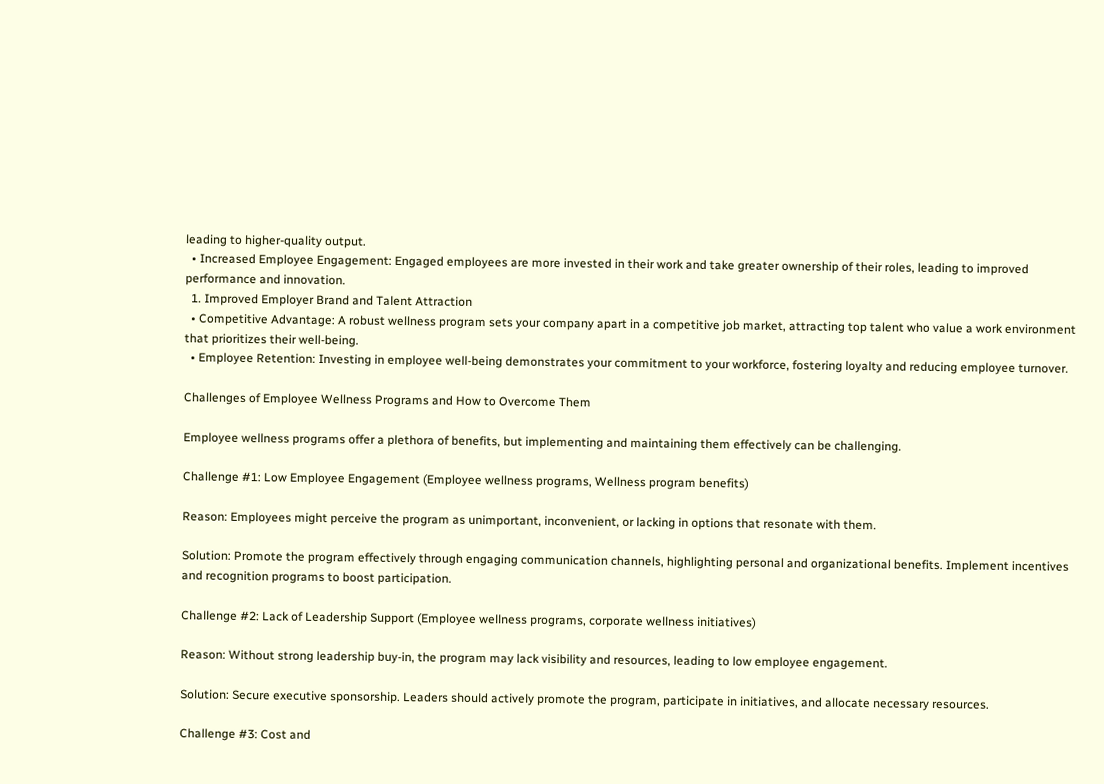leading to higher-quality output.
  • Increased Employee Engagement: Engaged employees are more invested in their work and take greater ownership of their roles, leading to improved performance and innovation.
  1. Improved Employer Brand and Talent Attraction
  • Competitive Advantage: A robust wellness program sets your company apart in a competitive job market, attracting top talent who value a work environment that prioritizes their well-being.
  • Employee Retention: Investing in employee well-being demonstrates your commitment to your workforce, fostering loyalty and reducing employee turnover.

Challenges of Employee Wellness Programs and How to Overcome Them

Employee wellness programs offer a plethora of benefits, but implementing and maintaining them effectively can be challenging.

Challenge #1: Low Employee Engagement (Employee wellness programs, Wellness program benefits)

Reason: Employees might perceive the program as unimportant, inconvenient, or lacking in options that resonate with them.

Solution: Promote the program effectively through engaging communication channels, highlighting personal and organizational benefits. Implement incentives and recognition programs to boost participation.

Challenge #2: Lack of Leadership Support (Employee wellness programs, corporate wellness initiatives)

Reason: Without strong leadership buy-in, the program may lack visibility and resources, leading to low employee engagement.

Solution: Secure executive sponsorship. Leaders should actively promote the program, participate in initiatives, and allocate necessary resources.

Challenge #3: Cost and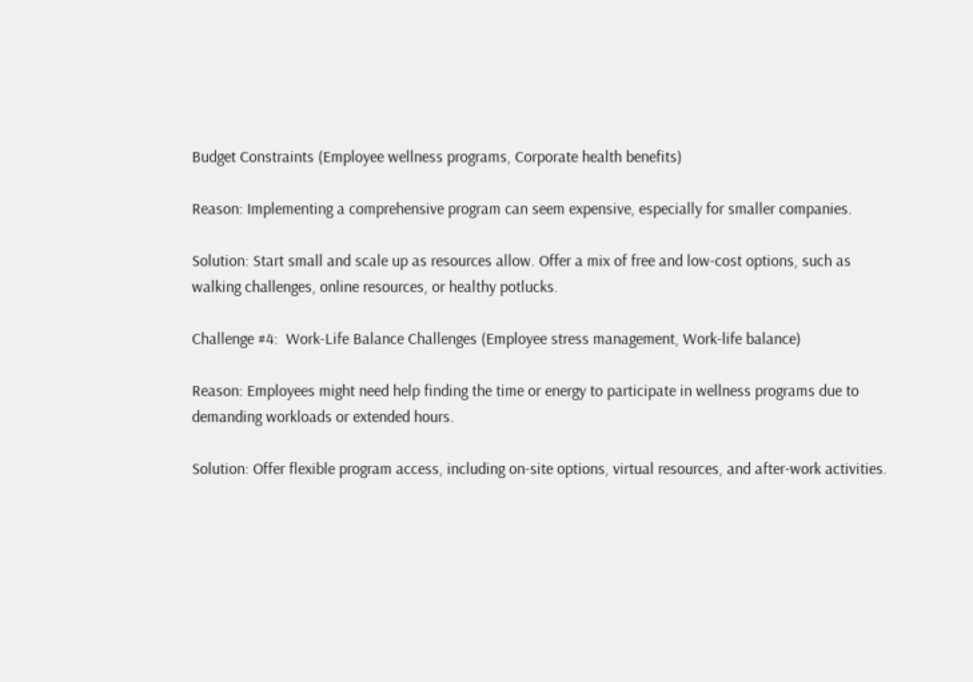Budget Constraints (Employee wellness programs, Corporate health benefits)

Reason: Implementing a comprehensive program can seem expensive, especially for smaller companies.

Solution: Start small and scale up as resources allow. Offer a mix of free and low-cost options, such as walking challenges, online resources, or healthy potlucks.

Challenge #4:  Work-Life Balance Challenges (Employee stress management, Work-life balance)

Reason: Employees might need help finding the time or energy to participate in wellness programs due to demanding workloads or extended hours.

Solution: Offer flexible program access, including on-site options, virtual resources, and after-work activities.